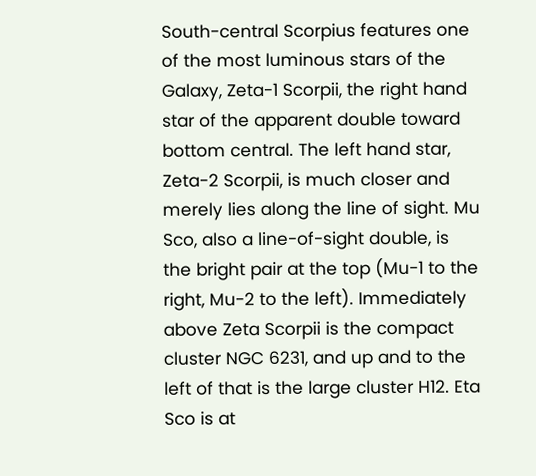South-central Scorpius features one of the most luminous stars of the Galaxy, Zeta-1 Scorpii, the right hand star of the apparent double toward bottom central. The left hand star, Zeta-2 Scorpii, is much closer and merely lies along the line of sight. Mu Sco, also a line-of-sight double, is the bright pair at the top (Mu-1 to the right, Mu-2 to the left). Immediately above Zeta Scorpii is the compact cluster NGC 6231, and up and to the left of that is the large cluster H12. Eta Sco is at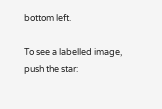bottom left.

To see a labelled image, push the star: